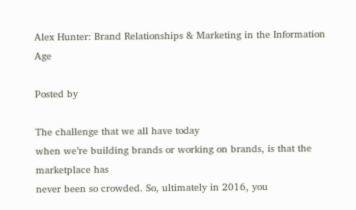Alex Hunter: Brand Relationships & Marketing in the Information Age

Posted by

The challenge that we all have today
when we’re building brands or working on brands, is that the marketplace has
never been so crowded. So, ultimately in 2016, you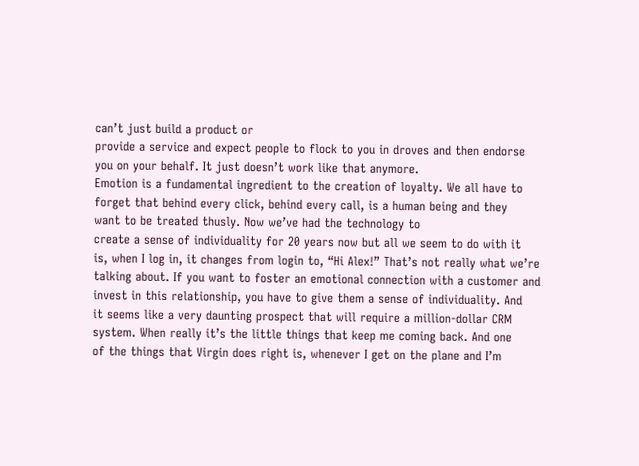can’t just build a product or
provide a service and expect people to flock to you in droves and then endorse
you on your behalf. It just doesn’t work like that anymore.
Emotion is a fundamental ingredient to the creation of loyalty. We all have to
forget that behind every click, behind every call, is a human being and they
want to be treated thusly. Now we’ve had the technology to
create a sense of individuality for 20 years now but all we seem to do with it
is, when I log in, it changes from login to, “Hi Alex!” That’s not really what we’re
talking about. If you want to foster an emotional connection with a customer and
invest in this relationship, you have to give them a sense of individuality. And
it seems like a very daunting prospect that will require a million-dollar CRM
system. When really it’s the little things that keep me coming back. And one
of the things that Virgin does right is, whenever I get on the plane and I’m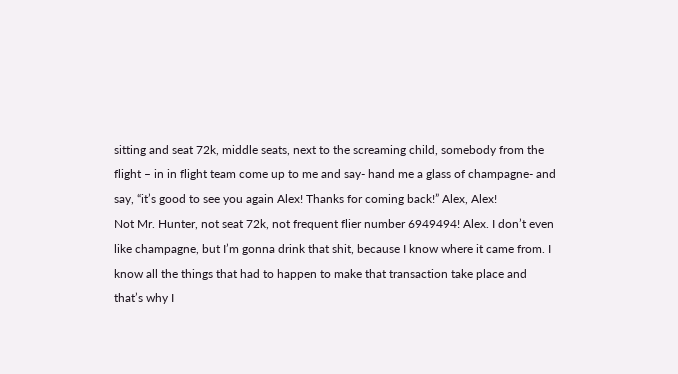sitting and seat 72k, middle seats, next to the screaming child, somebody from the
flight – in in flight team come up to me and say- hand me a glass of champagne- and
say, “it’s good to see you again Alex! Thanks for coming back!” Alex, Alex!
Not Mr. Hunter, not seat 72k, not frequent flier number 6949494! Alex. I don’t even
like champagne, but I’m gonna drink that shit, because I know where it came from. I
know all the things that had to happen to make that transaction take place and
that’s why I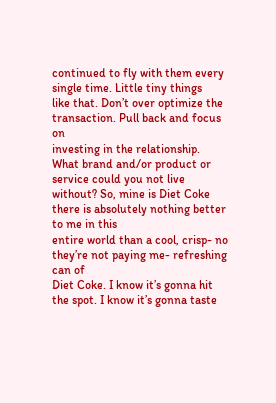continued to fly with them every single time. Little tiny things
like that. Don’t over optimize the transaction. Pull back and focus on
investing in the relationship. What brand and/or product or service could you not live
without? So, mine is Diet Coke there is absolutely nothing better to me in this
entire world than a cool, crisp- no they’re not paying me- refreshing can of
Diet Coke. I know it’s gonna hit the spot. I know it’s gonna taste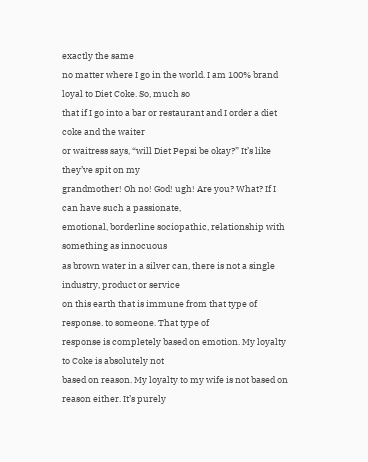exactly the same
no matter where I go in the world. I am 100% brand loyal to Diet Coke. So, much so
that if I go into a bar or restaurant and I order a diet coke and the waiter
or waitress says, “will Diet Pepsi be okay?” It’s like they’ve spit on my
grandmother! Oh no! God! ugh! Are you? What? If I can have such a passionate,
emotional, borderline sociopathic, relationship with something as innocuous
as brown water in a silver can, there is not a single industry, product or service
on this earth that is immune from that type of response. to someone. That type of
response is completely based on emotion. My loyalty to Coke is absolutely not
based on reason. My loyalty to my wife is not based on reason either. It’s purely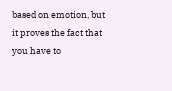based on emotion, but it proves the fact that you have to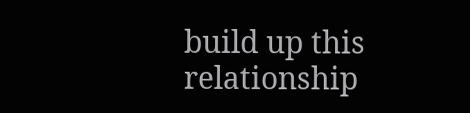build up this
relationship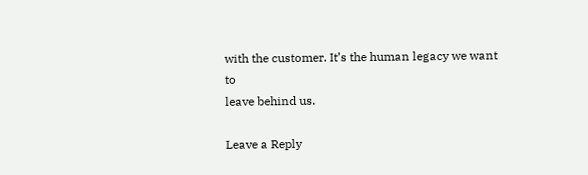with the customer. It’s the human legacy we want to
leave behind us.

Leave a Reply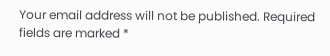Your email address will not be published. Required fields are marked *